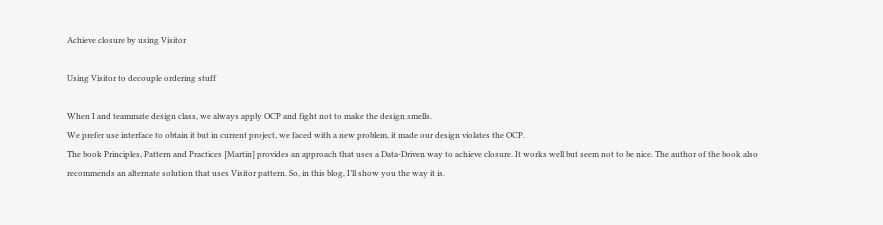Achieve closure by using Visitor

Using Visitor to decouple ordering stuff

When I and teammate design class, we always apply OCP and fight not to make the design smells.
We prefer use interface to obtain it but in current project, we faced with a new problem, it made our design violates the OCP.
The book Principles, Pattern and Practices [Martin] provides an approach that uses a Data-Driven way to achieve closure. It works well but seem not to be nice. The author of the book also recommends an alternate solution that uses Visitor pattern. So, in this blog, I’ll show you the way it is.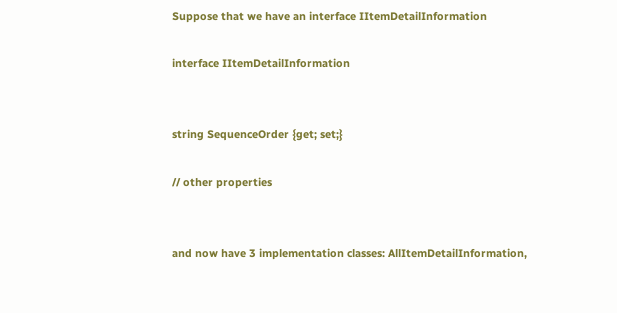Suppose that we have an interface IItemDetailInformation

interface IItemDetailInformation


string SequenceOrder {get; set;}

// other properties


and now have 3 implementation classes: AllItemDetailInformation,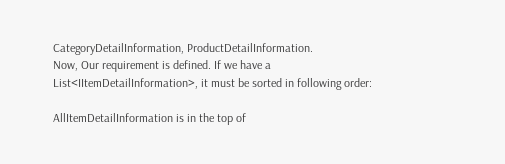CategoryDetailInformation, ProductDetailInformation.
Now, Our requirement is defined. If we have a List<IItemDetailInformation>, it must be sorted in following order:

AllItemDetailInformation is in the top of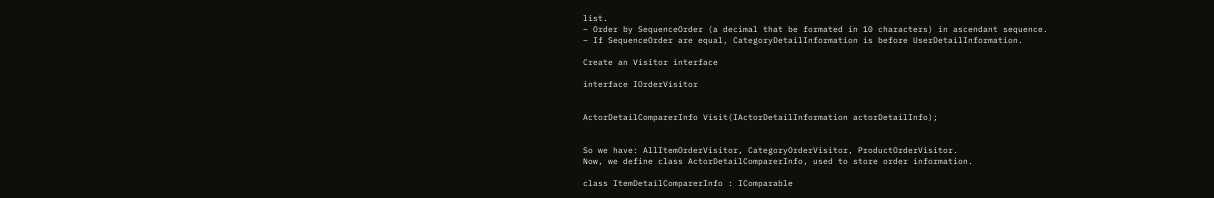list.
– Order by SequenceOrder (a decimal that be formated in 10 characters) in ascendant sequence.
– If SequenceOrder are equal, CategoryDetailInformation is before UserDetailInformation.

Create an Visitor interface

interface IOrderVisitor


ActorDetailComparerInfo Visit(IActorDetailInformation actorDetailInfo);


So we have: AllItemOrderVisitor, CategoryOrderVisitor, ProductOrderVisitor.
Now, we define class ActorDetailComparerInfo, used to store order information.

class ItemDetailComparerInfo : IComparable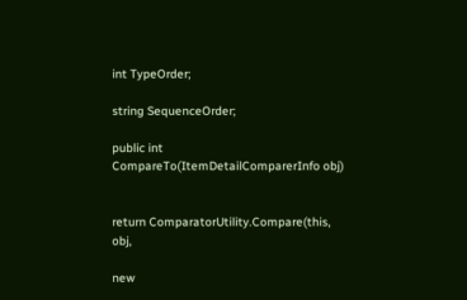int TypeOrder;

string SequenceOrder;

public int CompareTo(ItemDetailComparerInfo obj)


return ComparatorUtility.Compare(this, obj,

new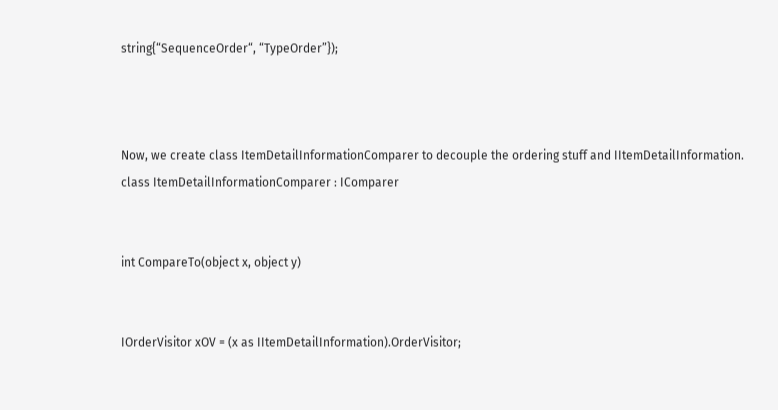string{“SequenceOrder“, “TypeOrder”});



Now, we create class ItemDetailInformationComparer to decouple the ordering stuff and IItemDetailInformation.
class ItemDetailInformationComparer : IComparer


int CompareTo(object x, object y)


IOrderVisitor xOV = (x as IItemDetailInformation).OrderVisitor;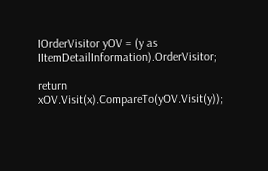IOrderVisitor yOV = (y as IItemDetailInformation).OrderVisitor;

return xOV.Visit(x).CompareTo(yOV.Visit(y));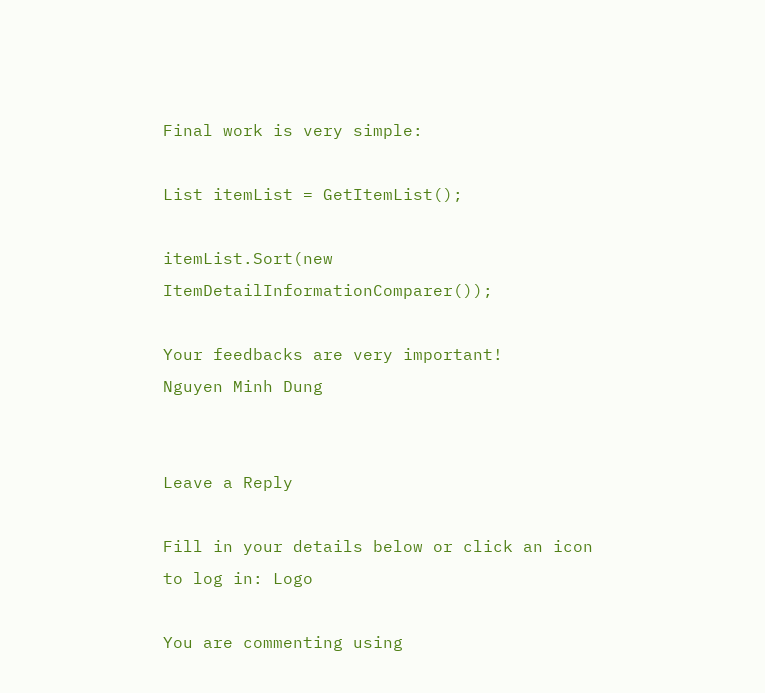Final work is very simple:

List itemList = GetItemList();

itemList.Sort(new ItemDetailInformationComparer());

Your feedbacks are very important!
Nguyen Minh Dung


Leave a Reply

Fill in your details below or click an icon to log in: Logo

You are commenting using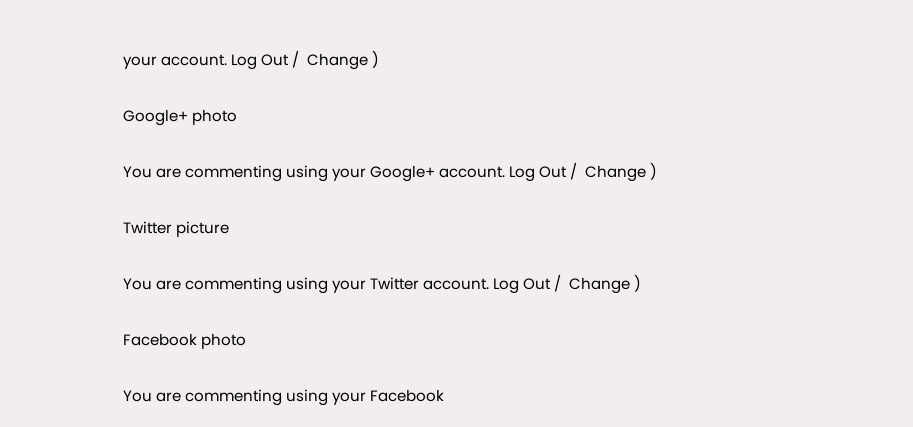your account. Log Out /  Change )

Google+ photo

You are commenting using your Google+ account. Log Out /  Change )

Twitter picture

You are commenting using your Twitter account. Log Out /  Change )

Facebook photo

You are commenting using your Facebook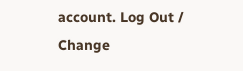account. Log Out /  Change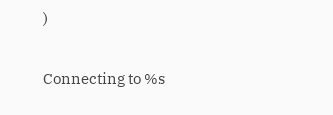)


Connecting to %s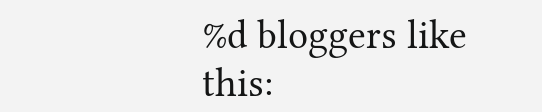%d bloggers like this: